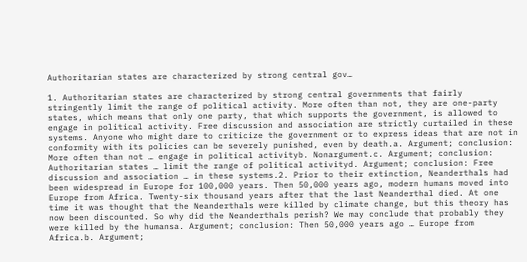Authoritarian states are characterized by strong central gov…

1. Authoritarian states are characterized by strong central governments that fairly stringently limit the range of political activity. More often than not, they are one-party states, which means that only one party, that which supports the government, is allowed to engage in political activity. Free discussion and association are strictly curtailed in these systems. Anyone who might dare to criticize the government or to express ideas that are not in conformity with its policies can be severely punished, even by death.a. Argument; conclusion: More often than not … engage in political activityb. Nonargument.c. Argument; conclusion: Authoritarian states … limit the range of political activityd. Argument; conclusion: Free discussion and association … in these systems.2. Prior to their extinction, Neanderthals had been widespread in Europe for 100,000 years. Then 50,000 years ago, modern humans moved into Europe from Africa. Twenty-six thousand years after that the last Neanderthal died. At one time it was thought that the Neanderthals were killed by climate change, but this theory has now been discounted. So why did the Neanderthals perish? We may conclude that probably they were killed by the humansa. Argument; conclusion: Then 50,000 years ago … Europe from Africa.b. Argument;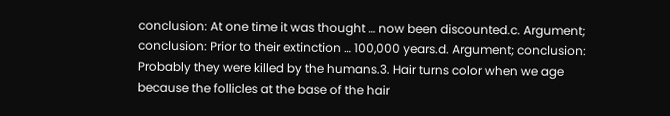conclusion: At one time it was thought … now been discounted.c. Argument; conclusion: Prior to their extinction … 100,000 years.d. Argument; conclusion: Probably they were killed by the humans.3. Hair turns color when we age because the follicles at the base of the hair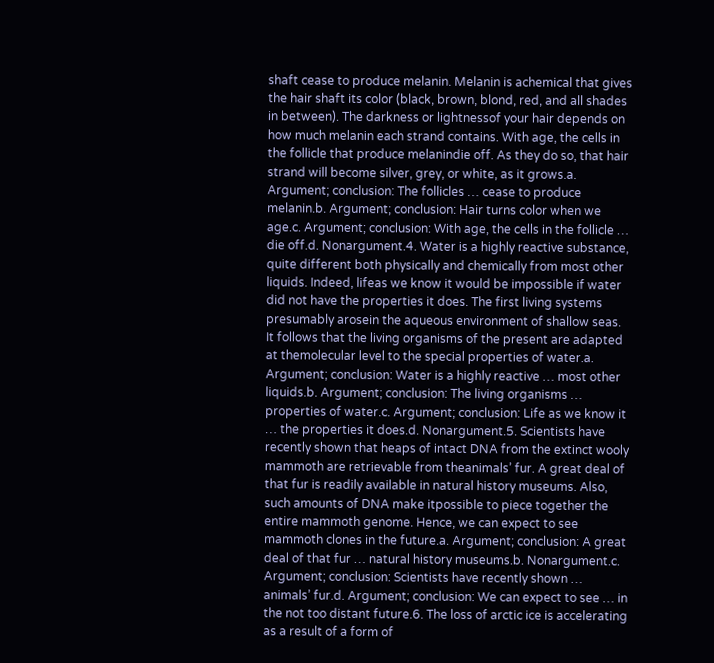shaft cease to produce melanin. Melanin is achemical that gives the hair shaft its color (black, brown, blond, red, and all shades in between). The darkness or lightnessof your hair depends on how much melanin each strand contains. With age, the cells in the follicle that produce melanindie off. As they do so, that hair strand will become silver, grey, or white, as it grows.a. Argument; conclusion: The follicles … cease to produce melanin.b. Argument; conclusion: Hair turns color when we age.c. Argument; conclusion: With age, the cells in the follicle … die off.d. Nonargument.4. Water is a highly reactive substance, quite different both physically and chemically from most other liquids. Indeed, lifeas we know it would be impossible if water did not have the properties it does. The first living systems presumably arosein the aqueous environment of shallow seas. It follows that the living organisms of the present are adapted at themolecular level to the special properties of water.a. Argument; conclusion: Water is a highly reactive … most other liquids.b. Argument; conclusion: The living organisms … properties of water.c. Argument; conclusion: Life as we know it … the properties it does.d. Nonargument.5. Scientists have recently shown that heaps of intact DNA from the extinct wooly mammoth are retrievable from theanimals’ fur. A great deal of that fur is readily available in natural history museums. Also, such amounts of DNA make itpossible to piece together the entire mammoth genome. Hence, we can expect to see mammoth clones in the future.a. Argument; conclusion: A great deal of that fur … natural history museums.b. Nonargument.c. Argument; conclusion: Scientists have recently shown … animals’ fur.d. Argument; conclusion: We can expect to see … in the not too distant future.6. The loss of arctic ice is accelerating as a result of a form of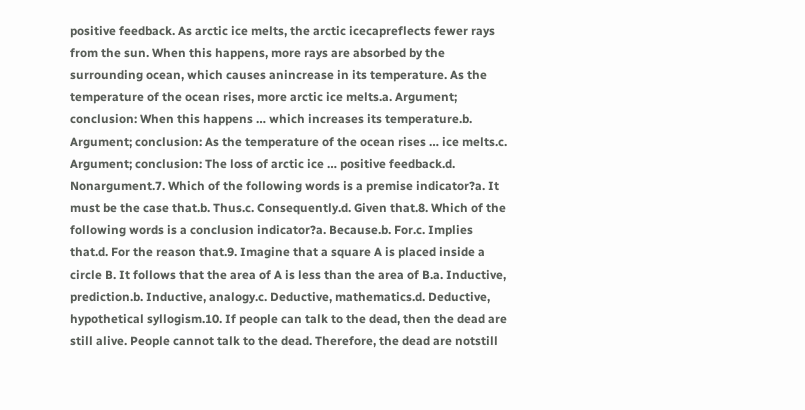positive feedback. As arctic ice melts, the arctic icecapreflects fewer rays from the sun. When this happens, more rays are absorbed by the surrounding ocean, which causes anincrease in its temperature. As the temperature of the ocean rises, more arctic ice melts.a. Argument; conclusion: When this happens … which increases its temperature.b. Argument; conclusion: As the temperature of the ocean rises … ice melts.c. Argument; conclusion: The loss of arctic ice … positive feedback.d. Nonargument.7. Which of the following words is a premise indicator?a. It must be the case that.b. Thus.c. Consequently.d. Given that.8. Which of the following words is a conclusion indicator?a. Because.b. For.c. Implies that.d. For the reason that.9. Imagine that a square A is placed inside a circle B. It follows that the area of A is less than the area of B.a. Inductive, prediction.b. Inductive, analogy.c. Deductive, mathematics.d. Deductive, hypothetical syllogism.10. If people can talk to the dead, then the dead are still alive. People cannot talk to the dead. Therefore, the dead are notstill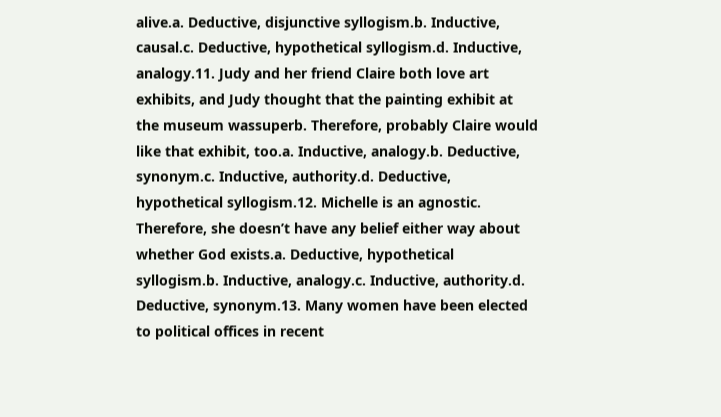alive.a. Deductive, disjunctive syllogism.b. Inductive, causal.c. Deductive, hypothetical syllogism.d. Inductive, analogy.11. Judy and her friend Claire both love art exhibits, and Judy thought that the painting exhibit at the museum wassuperb. Therefore, probably Claire would like that exhibit, too.a. Inductive, analogy.b. Deductive, synonym.c. Inductive, authority.d. Deductive, hypothetical syllogism.12. Michelle is an agnostic. Therefore, she doesn’t have any belief either way about whether God exists.a. Deductive, hypothetical syllogism.b. Inductive, analogy.c. Inductive, authority.d. Deductive, synonym.13. Many women have been elected to political offices in recent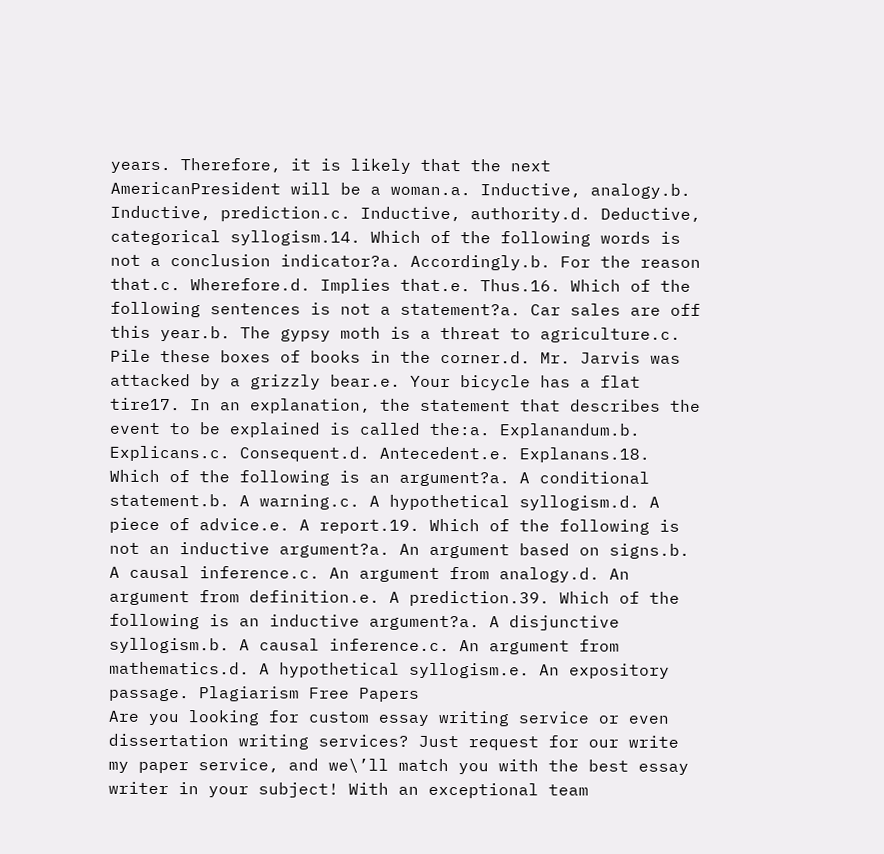years. Therefore, it is likely that the next AmericanPresident will be a woman.a. Inductive, analogy.b. Inductive, prediction.c. Inductive, authority.d. Deductive, categorical syllogism.14. Which of the following words is not a conclusion indicator?a. Accordingly.b. For the reason that.c. Wherefore.d. Implies that.e. Thus.16. Which of the following sentences is not a statement?a. Car sales are off this year.b. The gypsy moth is a threat to agriculture.c. Pile these boxes of books in the corner.d. Mr. Jarvis was attacked by a grizzly bear.e. Your bicycle has a flat tire17. In an explanation, the statement that describes the event to be explained is called the:a. Explanandum.b. Explicans.c. Consequent.d. Antecedent.e. Explanans.18. Which of the following is an argument?a. A conditional statement.b. A warning.c. A hypothetical syllogism.d. A piece of advice.e. A report.19. Which of the following is not an inductive argument?a. An argument based on signs.b. A causal inference.c. An argument from analogy.d. An argument from definition.e. A prediction.39. Which of the following is an inductive argument?a. A disjunctive syllogism.b. A causal inference.c. An argument from mathematics.d. A hypothetical syllogism.e. An expository passage. Plagiarism Free Papers
Are you looking for custom essay writing service or even dissertation writing services? Just request for our write my paper service, and we\’ll match you with the best essay writer in your subject! With an exceptional team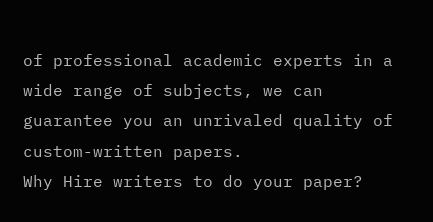of professional academic experts in a wide range of subjects, we can guarantee you an unrivaled quality of custom-written papers.
Why Hire writers to do your paper?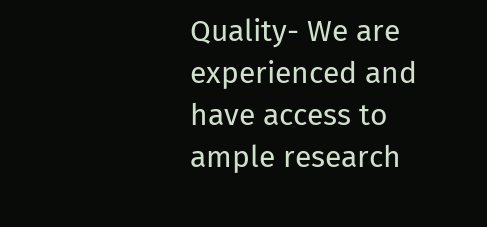Quality- We are experienced and have access to ample research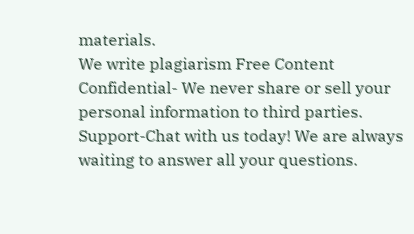materials.
We write plagiarism Free Content
Confidential- We never share or sell your personal information to third parties.
Support-Chat with us today! We are always waiting to answer all your questions.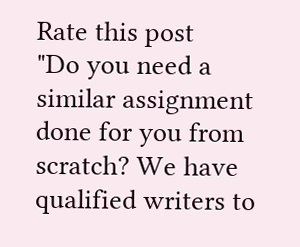Rate this post
"Do you need a similar assignment done for you from scratch? We have qualified writers to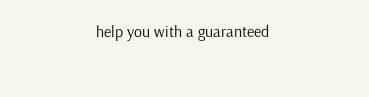help you with a guaranteed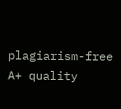plagiarism-free A+ quality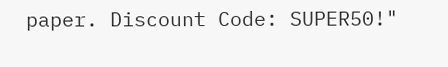paper. Discount Code: SUPER50!"